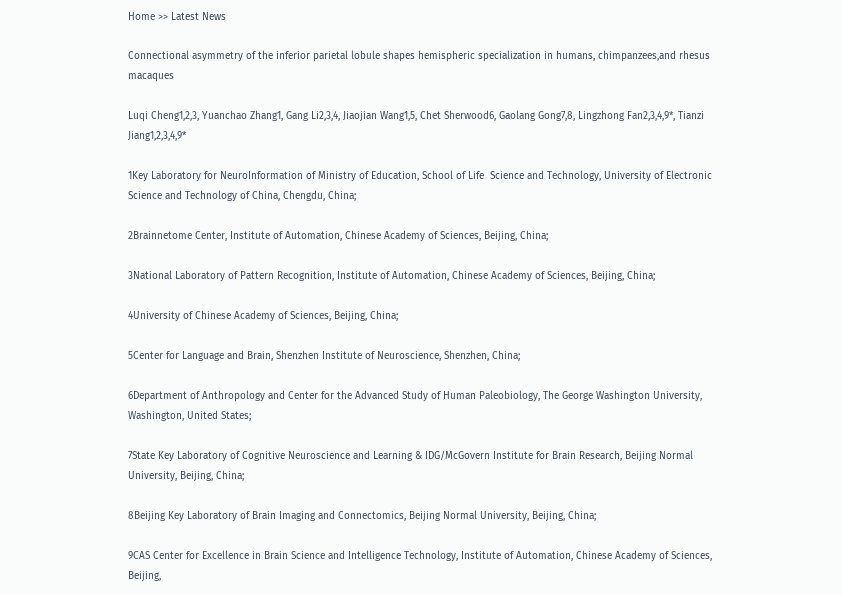Home >> Latest News

Connectional asymmetry of the inferior parietal lobule shapes hemispheric specialization in humans, chimpanzees,and rhesus macaques

Luqi Cheng1,2,3, Yuanchao Zhang1, Gang Li2,3,4, Jiaojian Wang1,5, Chet Sherwood6, Gaolang Gong7,8, Lingzhong Fan2,3,4,9*, Tianzi Jiang1,2,3,4,9*

1Key Laboratory for NeuroInformation of Ministry of Education, School of Life  Science and Technology, University of Electronic Science and Technology of China, Chengdu, China;

2Brainnetome Center, Institute of Automation, Chinese Academy of Sciences, Beijing, China;

3National Laboratory of Pattern Recognition, Institute of Automation, Chinese Academy of Sciences, Beijing, China;

4University of Chinese Academy of Sciences, Beijing, China;

5Center for Language and Brain, Shenzhen Institute of Neuroscience, Shenzhen, China;

6Department of Anthropology and Center for the Advanced Study of Human Paleobiology, The George Washington University, Washington, United States;

7State Key Laboratory of Cognitive Neuroscience and Learning & IDG/McGovern Institute for Brain Research, Beijing Normal University, Beijing, China;

8Beijing Key Laboratory of Brain Imaging and Connectomics, Beijing Normal University, Beijing, China;

9CAS Center for Excellence in Brain Science and Intelligence Technology, Institute of Automation, Chinese Academy of Sciences, Beijing,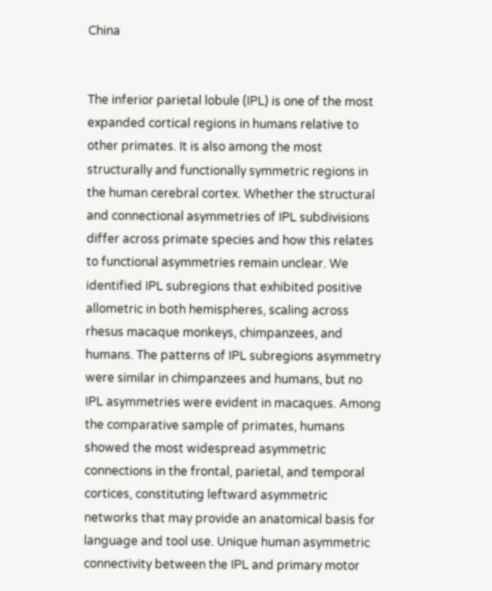China


The inferior parietal lobule (IPL) is one of the most expanded cortical regions in humans relative to other primates. It is also among the most structurally and functionally symmetric regions in the human cerebral cortex. Whether the structural and connectional asymmetries of IPL subdivisions differ across primate species and how this relates to functional asymmetries remain unclear. We identified IPL subregions that exhibited positive allometric in both hemispheres, scaling across rhesus macaque monkeys, chimpanzees, and humans. The patterns of IPL subregions asymmetry were similar in chimpanzees and humans, but no IPL asymmetries were evident in macaques. Among the comparative sample of primates, humans showed the most widespread asymmetric connections in the frontal, parietal, and temporal cortices, constituting leftward asymmetric networks that may provide an anatomical basis for language and tool use. Unique human asymmetric connectivity between the IPL and primary motor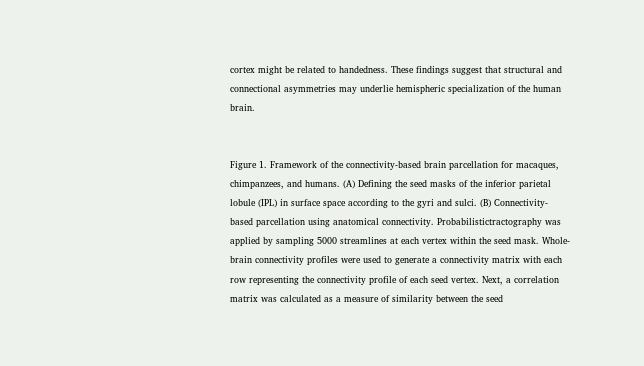cortex might be related to handedness. These findings suggest that structural and connectional asymmetries may underlie hemispheric specialization of the human brain.


Figure 1. Framework of the connectivity-based brain parcellation for macaques, chimpanzees, and humans. (A) Defining the seed masks of the inferior parietal lobule (IPL) in surface space according to the gyri and sulci. (B) Connectivity-based parcellation using anatomical connectivity. Probabilistictractography was applied by sampling 5000 streamlines at each vertex within the seed mask. Whole-brain connectivity profiles were used to generate a connectivity matrix with each row representing the connectivity profile of each seed vertex. Next, a correlation matrix was calculated as a measure of similarity between the seed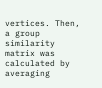vertices. Then, a group similarity matrix was calculated by averaging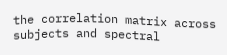the correlation matrix across subjects and spectral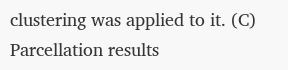clustering was applied to it. (C) Parcellation results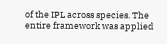of the IPL across species. The entire framework was applied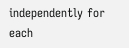independently for each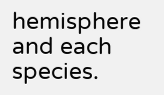hemisphere and each species.